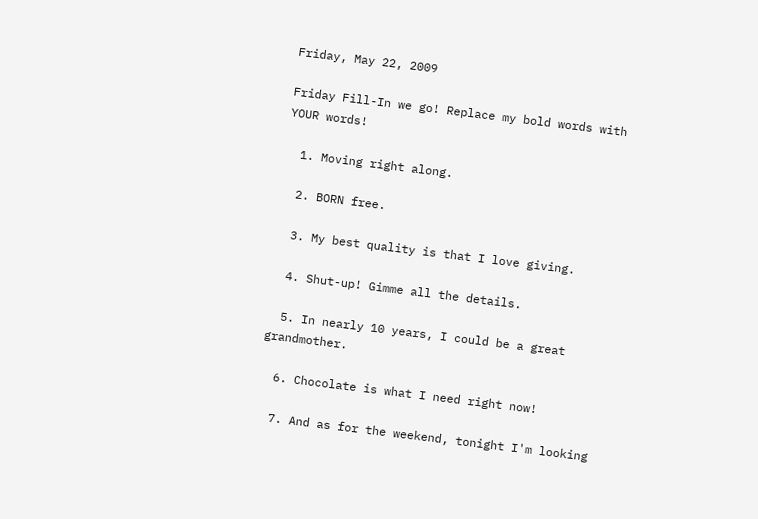Friday, May 22, 2009

Friday Fill-In we go! Replace my bold words with YOUR words!

  1. Moving right along.

  2. BORN free.

  3. My best quality is that I love giving.

  4. Shut-up! Gimme all the details.

  5. In nearly 10 years, I could be a great grandmother.

  6. Chocolate is what I need right now!

  7. And as for the weekend, tonight I'm looking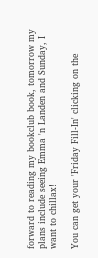forward to reading my bookclub book, tomorrow my plans include seeing Emma 'n Landen and Sunday, I want to chillax!

You can get your 'Friday Fill-In' clicking on the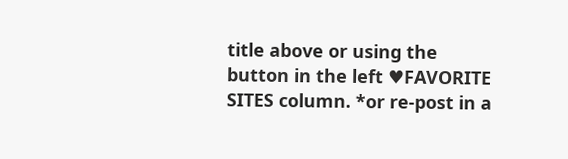title above or using the button in the left ♥FAVORITE SITES column. *or re-post in a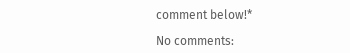comment below!*

No comments: